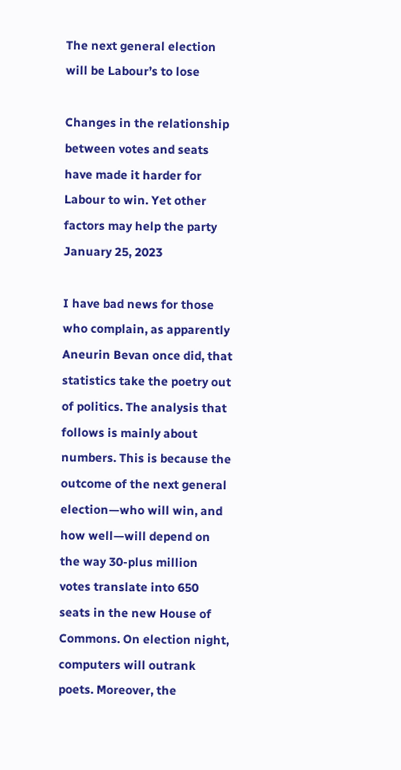The next general election will be Labour’s to lose

Changes in the relationship between votes and seats have made it harder for Labour to win. Yet other factors may help the party
January 25, 2023

I have bad news for those who complain, as apparently Aneurin Bevan once did, that statistics take the poetry out of politics. The analysis that follows is mainly about numbers. This is because the outcome of the next general election—who will win, and how well—will depend on the way 30-plus million votes translate into 650 seats in the new House of Commons. On election night, computers will outrank poets. Moreover, the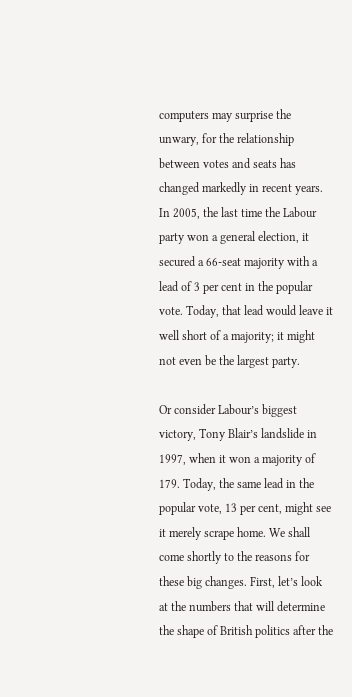computers may surprise the unwary, for the relationship between votes and seats has changed markedly in recent years. In 2005, the last time the Labour party won a general election, it secured a 66-seat majority with a lead of 3 per cent in the popular vote. Today, that lead would leave it well short of a majority; it might not even be the largest party.

Or consider Labour’s biggest victory, Tony Blair’s landslide in 1997, when it won a majority of 179. Today, the same lead in the popular vote, 13 per cent, might see it merely scrape home. We shall come shortly to the reasons for these big changes. First, let’s look at the numbers that will determine the shape of British politics after the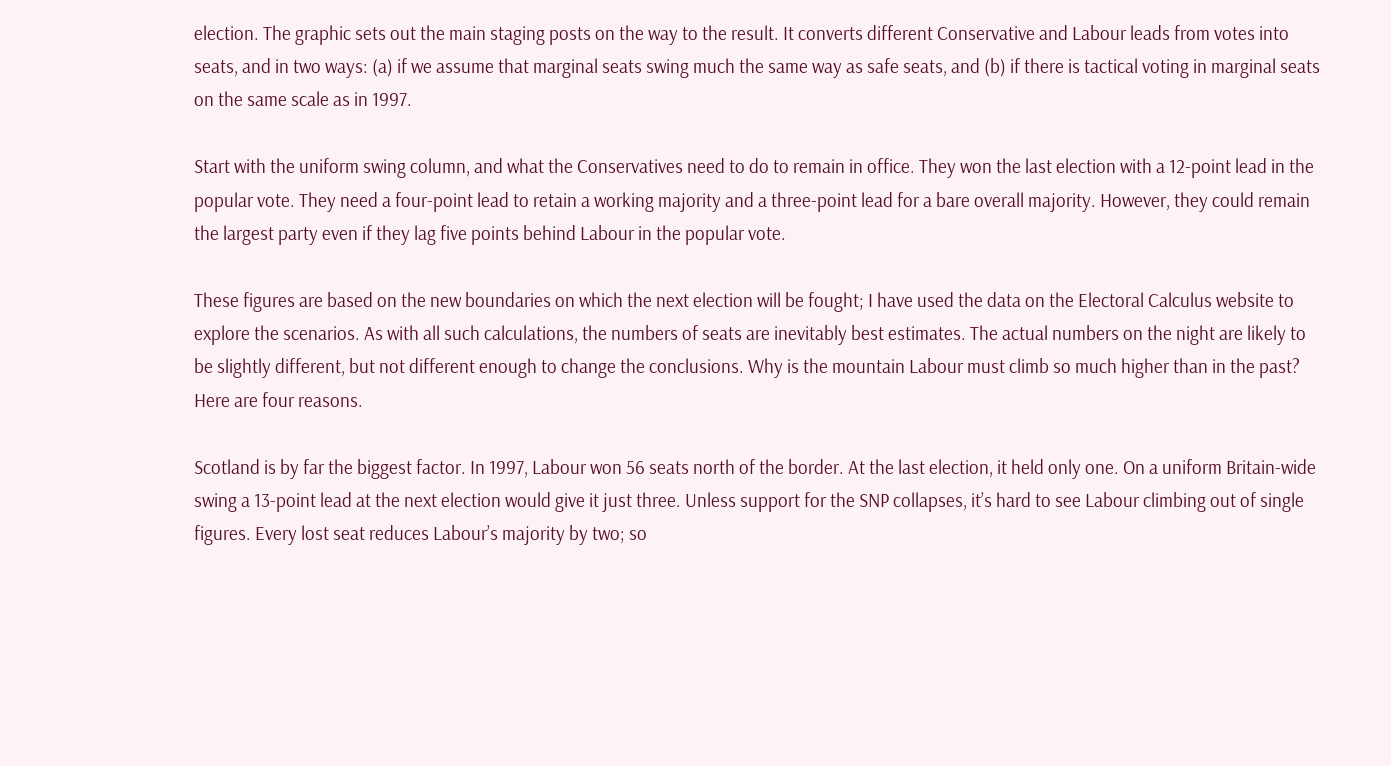election. The graphic sets out the main staging posts on the way to the result. It converts different Conservative and Labour leads from votes into seats, and in two ways: (a) if we assume that marginal seats swing much the same way as safe seats, and (b) if there is tactical voting in marginal seats on the same scale as in 1997.

Start with the uniform swing column, and what the Conservatives need to do to remain in office. They won the last election with a 12-point lead in the popular vote. They need a four-point lead to retain a working majority and a three-point lead for a bare overall majority. However, they could remain the largest party even if they lag five points behind Labour in the popular vote.

These figures are based on the new boundaries on which the next election will be fought; I have used the data on the Electoral Calculus website to explore the scenarios. As with all such calculations, the numbers of seats are inevitably best estimates. The actual numbers on the night are likely to be slightly different, but not different enough to change the conclusions. Why is the mountain Labour must climb so much higher than in the past? Here are four reasons.

Scotland is by far the biggest factor. In 1997, Labour won 56 seats north of the border. At the last election, it held only one. On a uniform Britain-wide swing a 13-point lead at the next election would give it just three. Unless support for the SNP collapses, it’s hard to see Labour climbing out of single figures. Every lost seat reduces Labour’s majority by two; so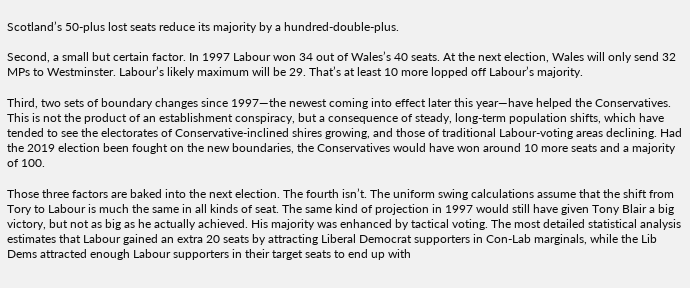Scotland’s 50-plus lost seats reduce its majority by a hundred-double-plus.

Second, a small but certain factor. In 1997 Labour won 34 out of Wales’s 40 seats. At the next election, Wales will only send 32 MPs to Westminster. Labour’s likely maximum will be 29. That’s at least 10 more lopped off Labour’s majority.

Third, two sets of boundary changes since 1997—the newest coming into effect later this year—have helped the Conservatives. This is not the product of an establishment conspiracy, but a consequence of steady, long-term population shifts, which have tended to see the electorates of Conservative-inclined shires growing, and those of traditional Labour-voting areas declining. Had the 2019 election been fought on the new boundaries, the Conservatives would have won around 10 more seats and a majority of 100.

Those three factors are baked into the next election. The fourth isn’t. The uniform swing calculations assume that the shift from Tory to Labour is much the same in all kinds of seat. The same kind of projection in 1997 would still have given Tony Blair a big victory, but not as big as he actually achieved. His majority was enhanced by tactical voting. The most detailed statistical analysis estimates that Labour gained an extra 20 seats by attracting Liberal Democrat supporters in Con-Lab marginals, while the Lib Dems attracted enough Labour supporters in their target seats to end up with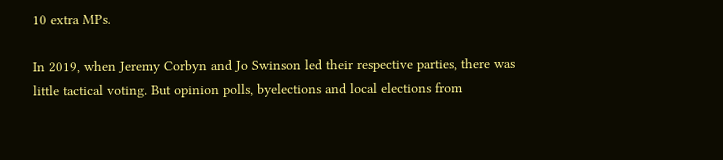10 extra MPs.

In 2019, when Jeremy Corbyn and Jo Swinson led their respective parties, there was little tactical voting. But opinion polls, byelections and local elections from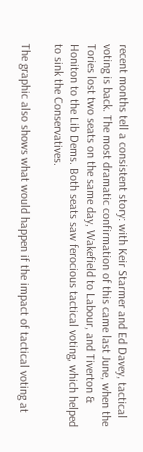recent months tell a consistent story: with Keir Starmer and Ed Davey, tactical voting is back. The most dramatic confirmation of this came last June, when the Tories lost two seats on the same day, Wakefield to Labour, and Tiverton & Honiton to the Lib Dems. Both seats saw ferocious tactical voting, which helped to sink the Conservatives.

The graphic also shows what would happen if the impact of tactical voting at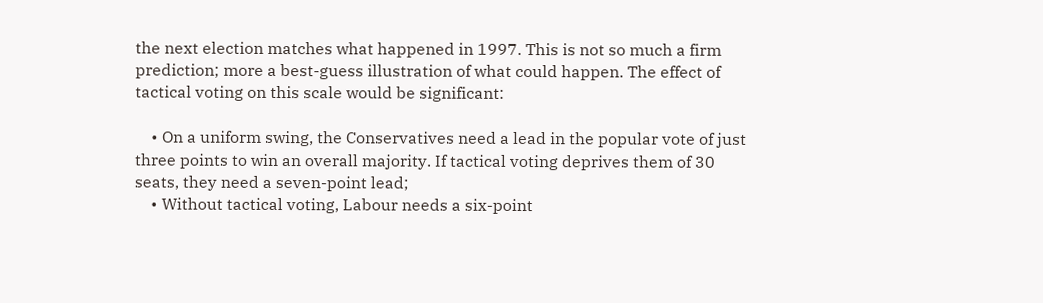the next election matches what happened in 1997. This is not so much a firm prediction; more a best-guess illustration of what could happen. The effect of tactical voting on this scale would be significant:

    • On a uniform swing, the Conservatives need a lead in the popular vote of just three points to win an overall majority. If tactical voting deprives them of 30 seats, they need a seven-point lead;
    • Without tactical voting, Labour needs a six-point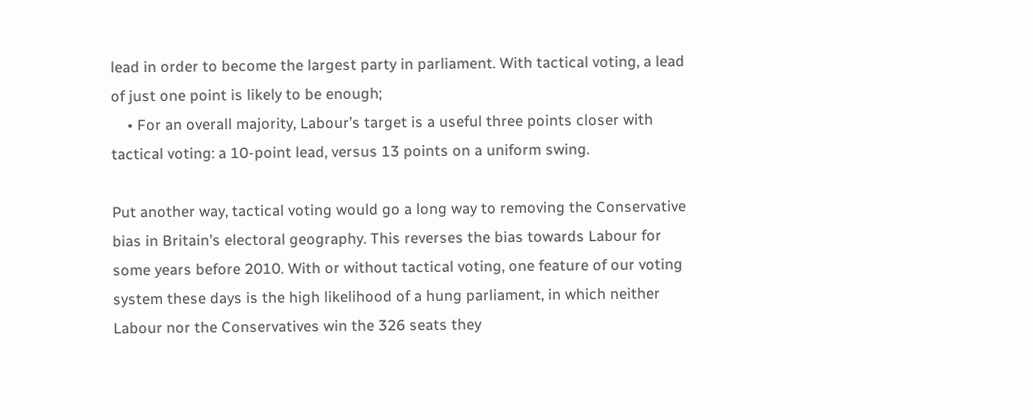lead in order to become the largest party in parliament. With tactical voting, a lead of just one point is likely to be enough;
    • For an overall majority, Labour’s target is a useful three points closer with tactical voting: a 10-point lead, versus 13 points on a uniform swing.

Put another way, tactical voting would go a long way to removing the Conservative bias in Britain’s electoral geography. This reverses the bias towards Labour for some years before 2010. With or without tactical voting, one feature of our voting system these days is the high likelihood of a hung parliament, in which neither Labour nor the Conservatives win the 326 seats they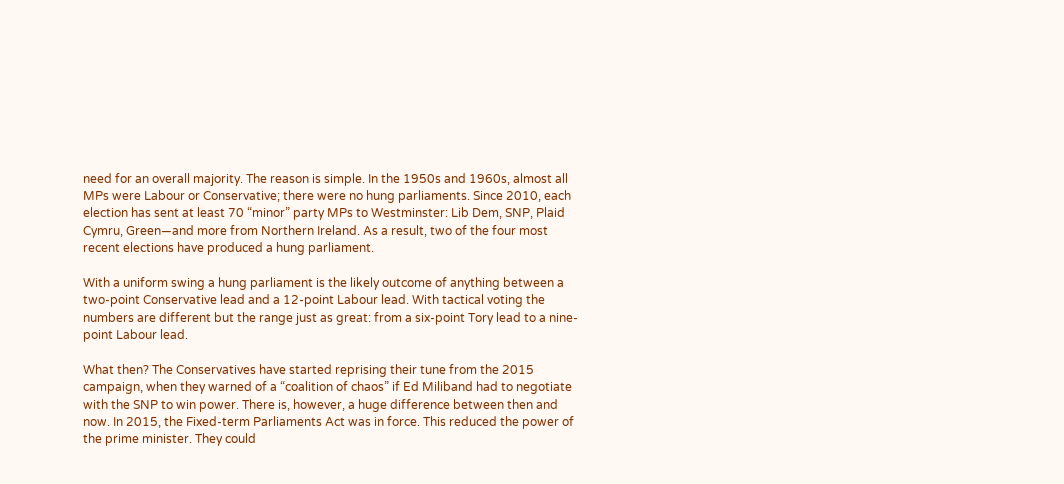need for an overall majority. The reason is simple. In the 1950s and 1960s, almost all MPs were Labour or Conservative; there were no hung parliaments. Since 2010, each election has sent at least 70 “minor” party MPs to Westminster: Lib Dem, SNP, Plaid Cymru, Green—and more from Northern Ireland. As a result, two of the four most recent elections have produced a hung parliament.

With a uniform swing a hung parliament is the likely outcome of anything between a two-point Conservative lead and a 12-point Labour lead. With tactical voting the numbers are different but the range just as great: from a six-point Tory lead to a nine-point Labour lead.

What then? The Conservatives have started reprising their tune from the 2015 campaign, when they warned of a “coalition of chaos” if Ed Miliband had to negotiate with the SNP to win power. There is, however, a huge difference between then and now. In 2015, the Fixed-term Parliaments Act was in force. This reduced the power of the prime minister. They could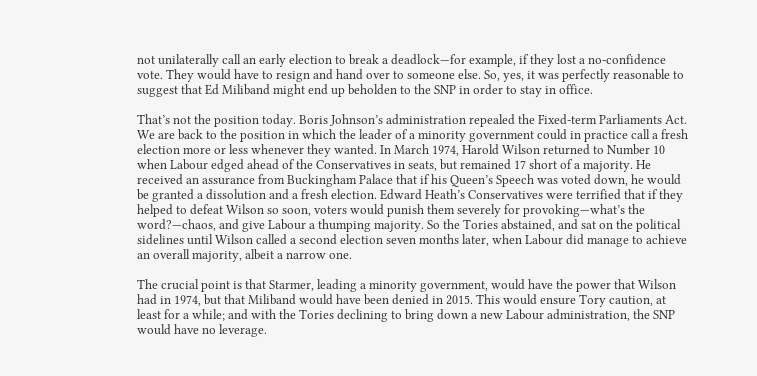not unilaterally call an early election to break a deadlock—for example, if they lost a no-confidence vote. They would have to resign and hand over to someone else. So, yes, it was perfectly reasonable to suggest that Ed Miliband might end up beholden to the SNP in order to stay in office.

That’s not the position today. Boris Johnson’s administration repealed the Fixed-term Parliaments Act. We are back to the position in which the leader of a minority government could in practice call a fresh election more or less whenever they wanted. In March 1974, Harold Wilson returned to Number 10 when Labour edged ahead of the Conservatives in seats, but remained 17 short of a majority. He received an assurance from Buckingham Palace that if his Queen’s Speech was voted down, he would be granted a dissolution and a fresh election. Edward Heath’s Conservatives were terrified that if they helped to defeat Wilson so soon, voters would punish them severely for provoking—what’s the word?—chaos, and give Labour a thumping majority. So the Tories abstained, and sat on the political sidelines until Wilson called a second election seven months later, when Labour did manage to achieve an overall majority, albeit a narrow one.

The crucial point is that Starmer, leading a minority government, would have the power that Wilson had in 1974, but that Miliband would have been denied in 2015. This would ensure Tory caution, at least for a while; and with the Tories declining to bring down a new Labour administration, the SNP would have no leverage.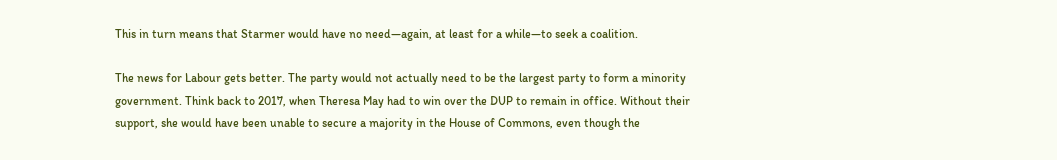This in turn means that Starmer would have no need—again, at least for a while—to seek a coalition.

The news for Labour gets better. The party would not actually need to be the largest party to form a minority government. Think back to 2017, when Theresa May had to win over the DUP to remain in office. Without their support, she would have been unable to secure a majority in the House of Commons, even though the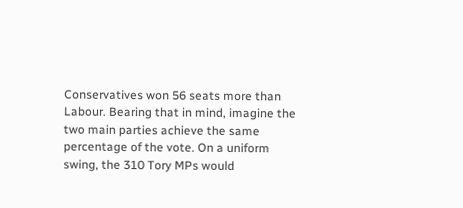Conservatives won 56 seats more than Labour. Bearing that in mind, imagine the two main parties achieve the same percentage of the vote. On a uniform swing, the 310 Tory MPs would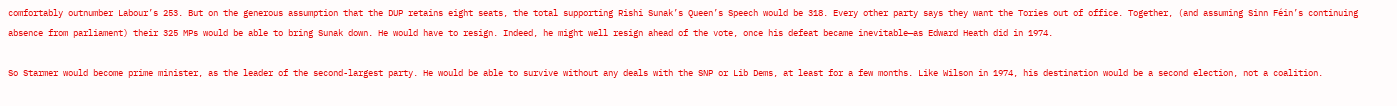comfortably outnumber Labour’s 253. But on the generous assumption that the DUP retains eight seats, the total supporting Rishi Sunak’s Queen’s Speech would be 318. Every other party says they want the Tories out of office. Together, (and assuming Sinn Féin’s continuing absence from parliament) their 325 MPs would be able to bring Sunak down. He would have to resign. Indeed, he might well resign ahead of the vote, once his defeat became inevitable—as Edward Heath did in 1974.

So Starmer would become prime minister, as the leader of the second-largest party. He would be able to survive without any deals with the SNP or Lib Dems, at least for a few months. Like Wilson in 1974, his destination would be a second election, not a coalition.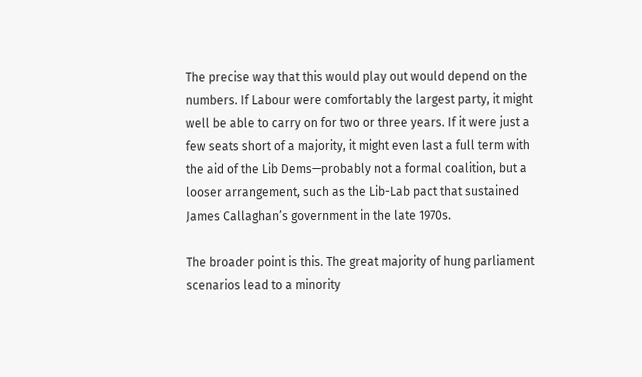The precise way that this would play out would depend on the numbers. If Labour were comfortably the largest party, it might well be able to carry on for two or three years. If it were just a few seats short of a majority, it might even last a full term with the aid of the Lib Dems—probably not a formal coalition, but a looser arrangement, such as the Lib-Lab pact that sustained James Callaghan’s government in the late 1970s.

The broader point is this. The great majority of hung parliament scenarios lead to a minority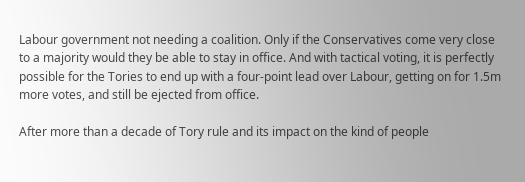Labour government not needing a coalition. Only if the Conservatives come very close to a majority would they be able to stay in office. And with tactical voting, it is perfectly possible for the Tories to end up with a four-point lead over Labour, getting on for 1.5m more votes, and still be ejected from office.

After more than a decade of Tory rule and its impact on the kind of people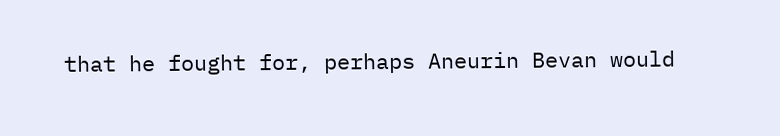that he fought for, perhaps Aneurin Bevan would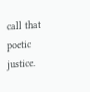call that poetic justice.